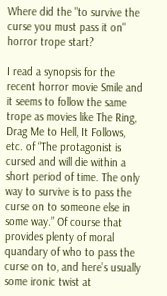Where did the "to survive the curse you must pass it on" horror trope start?

I read a synopsis for the recent horror movie Smile and it seems to follow the same trope as movies like The Ring, Drag Me to Hell, It Follows, etc. of “The protagonist is cursed and will die within a short period of time. The only way to survive is to pass the curse on to someone else in some way.” Of course that provides plenty of moral quandary of who to pass the curse on to, and here’s usually some ironic twist at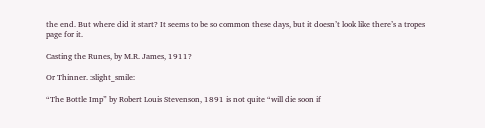the end. But where did it start? It seems to be so common these days, but it doesn’t look like there’s a tropes page for it.

Casting the Runes, by M.R. James, 1911?

Or Thinner. :slight_smile:

“The Bottle Imp” by Robert Louis Stevenson, 1891 is not quite “will die soon if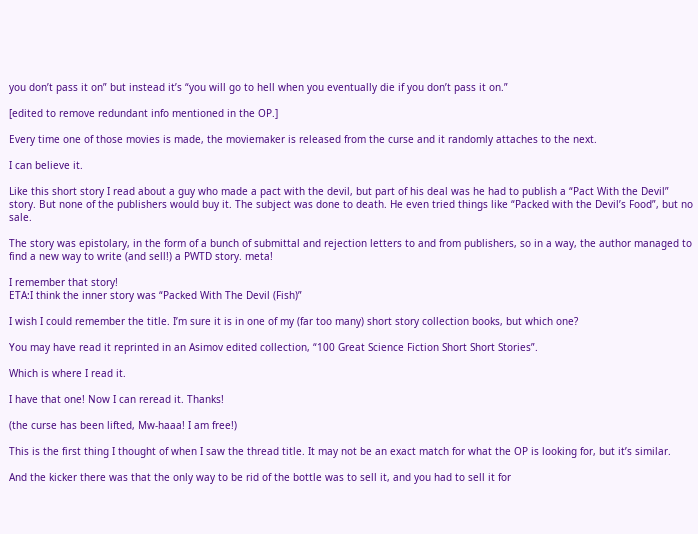you don’t pass it on” but instead it’s “you will go to hell when you eventually die if you don’t pass it on.”

[edited to remove redundant info mentioned in the OP.]

Every time one of those movies is made, the moviemaker is released from the curse and it randomly attaches to the next.

I can believe it.

Like this short story I read about a guy who made a pact with the devil, but part of his deal was he had to publish a “Pact With the Devil” story. But none of the publishers would buy it. The subject was done to death. He even tried things like “Packed with the Devil’s Food”, but no sale.

The story was epistolary, in the form of a bunch of submittal and rejection letters to and from publishers, so in a way, the author managed to find a new way to write (and sell!) a PWTD story. meta!

I remember that story!
ETA:I think the inner story was “Packed With The Devil (Fish)”

I wish I could remember the title. I’m sure it is in one of my (far too many) short story collection books, but which one?

You may have read it reprinted in an Asimov edited collection, “100 Great Science Fiction Short Short Stories”.

Which is where I read it.

I have that one! Now I can reread it. Thanks!

(the curse has been lifted, Mw-haaa! I am free!)

This is the first thing I thought of when I saw the thread title. It may not be an exact match for what the OP is looking for, but it’s similar.

And the kicker there was that the only way to be rid of the bottle was to sell it, and you had to sell it for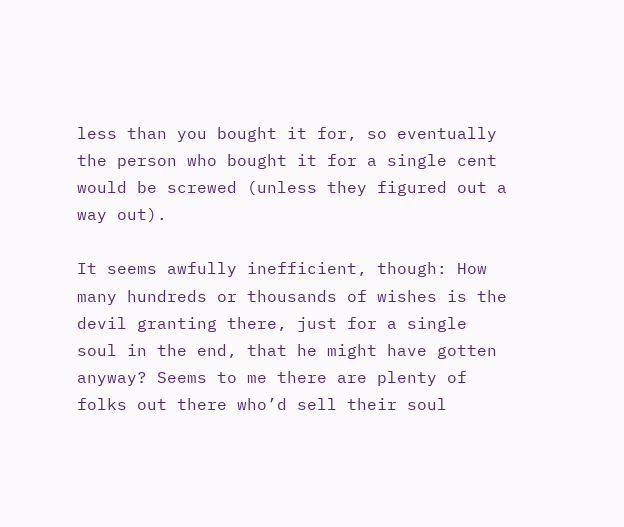less than you bought it for, so eventually the person who bought it for a single cent would be screwed (unless they figured out a way out).

It seems awfully inefficient, though: How many hundreds or thousands of wishes is the devil granting there, just for a single soul in the end, that he might have gotten anyway? Seems to me there are plenty of folks out there who’d sell their soul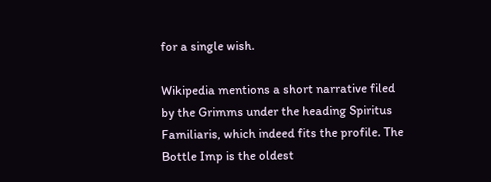for a single wish.

Wikipedia mentions a short narrative filed by the Grimms under the heading Spiritus Familiaris, which indeed fits the profile. The Bottle Imp is the oldest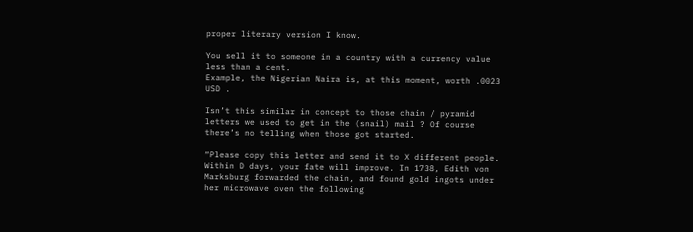proper literary version I know.

You sell it to someone in a country with a currency value less than a cent.
Example, the Nigerian Naira is, at this moment, worth .0023 USD .

Isn’t this similar in concept to those chain / pyramid letters we used to get in the (snail) mail ? Of course there’s no telling when those got started.

“Please copy this letter and send it to X different people. Within D days, your fate will improve. In 1738, Edith von Marksburg forwarded the chain, and found gold ingots under her microwave oven the following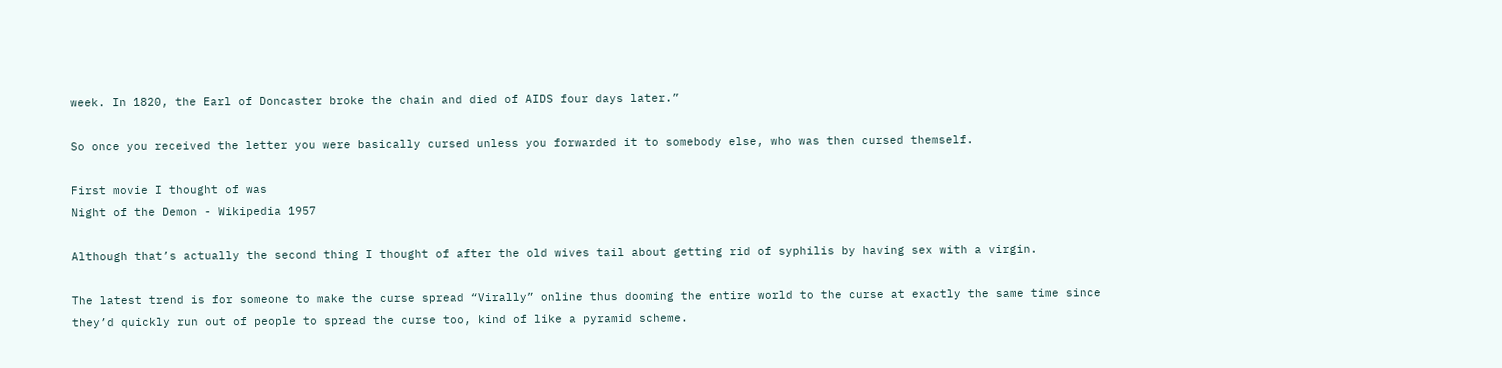week. In 1820, the Earl of Doncaster broke the chain and died of AIDS four days later.”

So once you received the letter you were basically cursed unless you forwarded it to somebody else, who was then cursed themself.

First movie I thought of was
Night of the Demon - Wikipedia 1957

Although that’s actually the second thing I thought of after the old wives tail about getting rid of syphilis by having sex with a virgin.

The latest trend is for someone to make the curse spread “Virally” online thus dooming the entire world to the curse at exactly the same time since they’d quickly run out of people to spread the curse too, kind of like a pyramid scheme.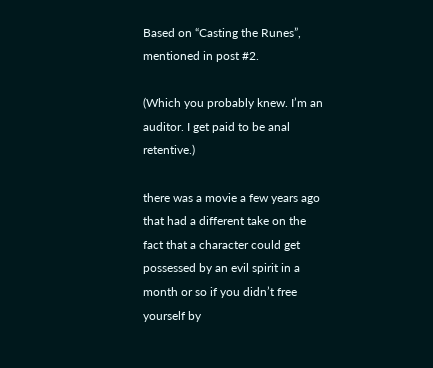Based on “Casting the Runes”, mentioned in post #2.

(Which you probably knew. I’m an auditor. I get paid to be anal retentive.)

there was a movie a few years ago that had a different take on the fact that a character could get possessed by an evil spirit in a month or so if you didn’t free yourself by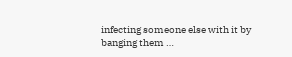infecting someone else with it by banging them …